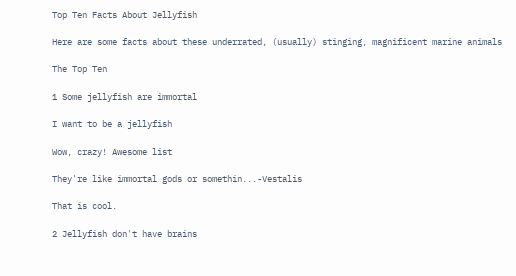Top Ten Facts About Jellyfish

Here are some facts about these underrated, (usually) stinging, magnificent marine animals

The Top Ten

1 Some jellyfish are immortal

I want to be a jellyfish

Wow, crazy! Awesome list

They're like immortal gods or somethin...-Vestalis

That is cool.

2 Jellyfish don't have brains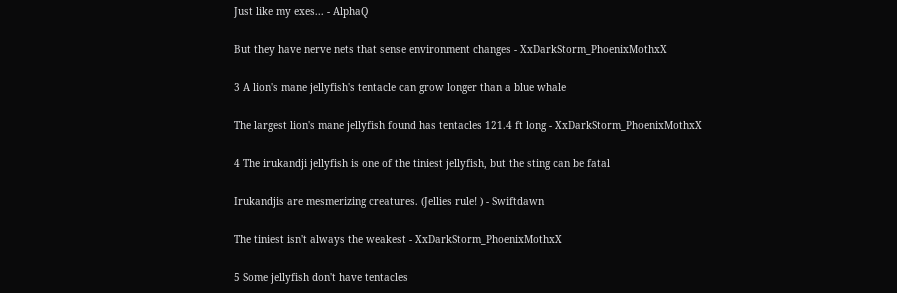Just like my exes... - AlphaQ

But they have nerve nets that sense environment changes - XxDarkStorm_PhoenixMothxX

3 A lion's mane jellyfish's tentacle can grow longer than a blue whale

The largest lion's mane jellyfish found has tentacles 121.4 ft long - XxDarkStorm_PhoenixMothxX

4 The irukandji jellyfish is one of the tiniest jellyfish, but the sting can be fatal

Irukandjis are mesmerizing creatures. (Jellies rule! ) - Swiftdawn

The tiniest isn't always the weakest - XxDarkStorm_PhoenixMothxX

5 Some jellyfish don't have tentacles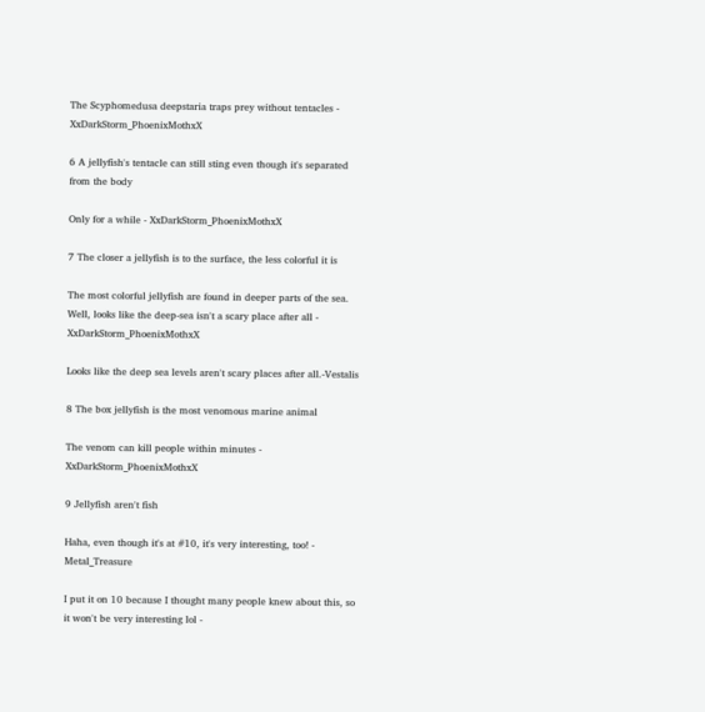The Scyphomedusa deepstaria traps prey without tentacles - XxDarkStorm_PhoenixMothxX

6 A jellyfish's tentacle can still sting even though it's separated from the body

Only for a while - XxDarkStorm_PhoenixMothxX

7 The closer a jellyfish is to the surface, the less colorful it is

The most colorful jellyfish are found in deeper parts of the sea. Well, looks like the deep-sea isn't a scary place after all - XxDarkStorm_PhoenixMothxX

Looks like the deep sea levels aren't scary places after all.-Vestalis

8 The box jellyfish is the most venomous marine animal

The venom can kill people within minutes - XxDarkStorm_PhoenixMothxX

9 Jellyfish aren't fish

Haha, even though it's at #10, it's very interesting, too! - Metal_Treasure

I put it on 10 because I thought many people knew about this, so it won't be very interesting lol -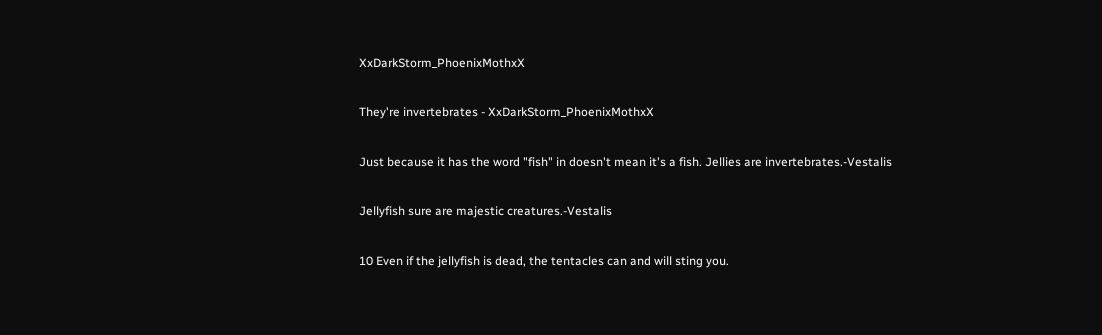XxDarkStorm_PhoenixMothxX

They're invertebrates - XxDarkStorm_PhoenixMothxX

Just because it has the word "fish" in doesn't mean it's a fish. Jellies are invertebrates.-Vestalis

Jellyfish sure are majestic creatures.-Vestalis

10 Even if the jellyfish is dead, the tentacles can and will sting you.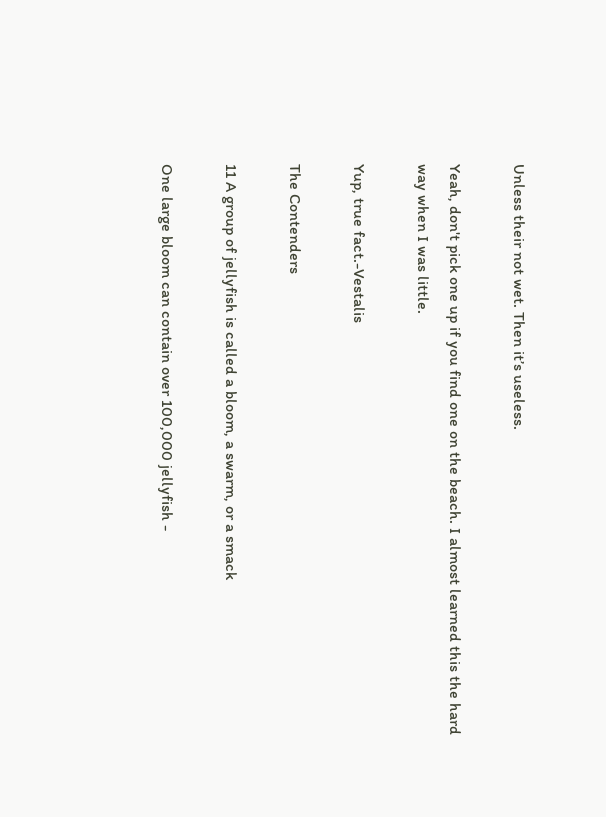Unless their not wet. Then it’s useless.

Yeah, don't pick one up if you find one on the beach. I almost learned this the hard way when I was little.

Yup, true fact.-Vestalis

The Contenders

11 A group of jellyfish is called a bloom, a swarm, or a smack

One large bloom can contain over 100,000 jellyfish -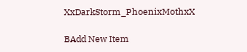XxDarkStorm_PhoenixMothxX

BAdd New Item